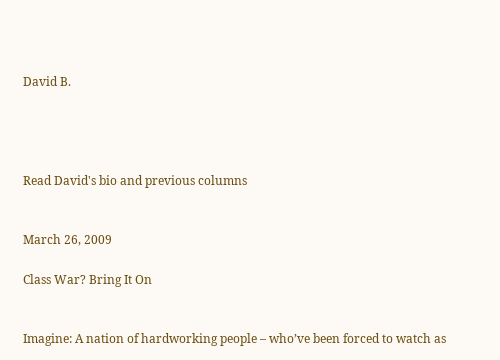David B.




Read David's bio and previous columns


March 26, 2009

Class War? Bring It On


Imagine: A nation of hardworking people – who’ve been forced to watch as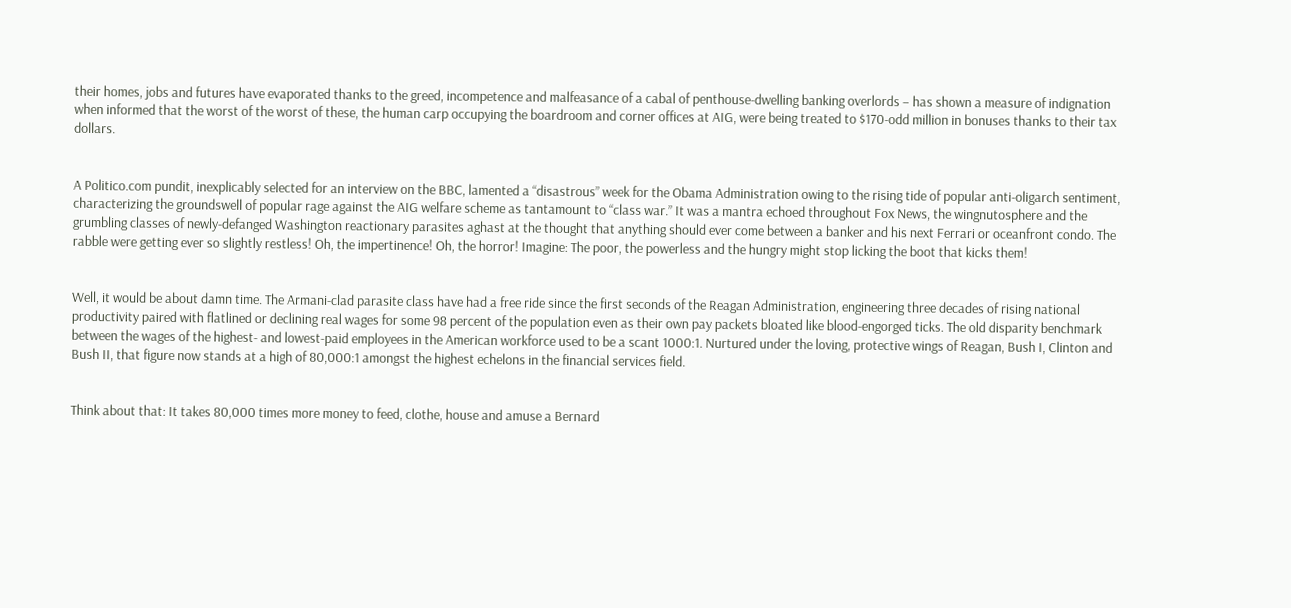their homes, jobs and futures have evaporated thanks to the greed, incompetence and malfeasance of a cabal of penthouse-dwelling banking overlords – has shown a measure of indignation when informed that the worst of the worst of these, the human carp occupying the boardroom and corner offices at AIG, were being treated to $170-odd million in bonuses thanks to their tax dollars.


A Politico.com pundit, inexplicably selected for an interview on the BBC, lamented a “disastrous” week for the Obama Administration owing to the rising tide of popular anti-oligarch sentiment, characterizing the groundswell of popular rage against the AIG welfare scheme as tantamount to “class war.” It was a mantra echoed throughout Fox News, the wingnutosphere and the grumbling classes of newly-defanged Washington reactionary parasites aghast at the thought that anything should ever come between a banker and his next Ferrari or oceanfront condo. The rabble were getting ever so slightly restless! Oh, the impertinence! Oh, the horror! Imagine: The poor, the powerless and the hungry might stop licking the boot that kicks them!


Well, it would be about damn time. The Armani-clad parasite class have had a free ride since the first seconds of the Reagan Administration, engineering three decades of rising national productivity paired with flatlined or declining real wages for some 98 percent of the population even as their own pay packets bloated like blood-engorged ticks. The old disparity benchmark between the wages of the highest- and lowest-paid employees in the American workforce used to be a scant 1000:1. Nurtured under the loving, protective wings of Reagan, Bush I, Clinton and Bush II, that figure now stands at a high of 80,000:1 amongst the highest echelons in the financial services field.


Think about that: It takes 80,000 times more money to feed, clothe, house and amuse a Bernard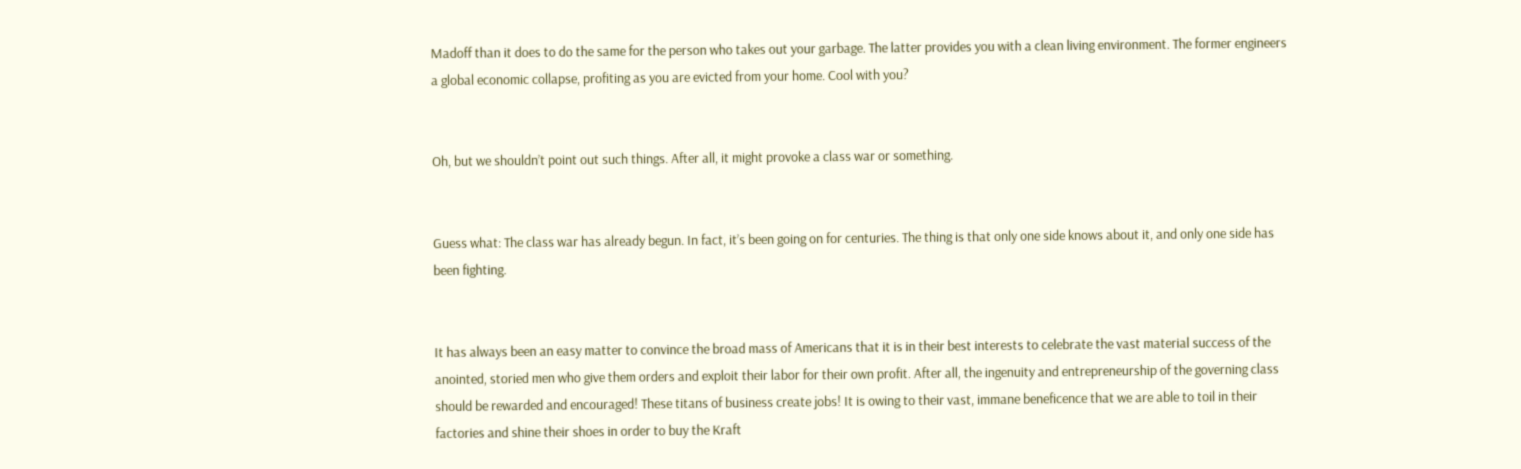Madoff than it does to do the same for the person who takes out your garbage. The latter provides you with a clean living environment. The former engineers a global economic collapse, profiting as you are evicted from your home. Cool with you?


Oh, but we shouldn’t point out such things. After all, it might provoke a class war or something.


Guess what: The class war has already begun. In fact, it’s been going on for centuries. The thing is that only one side knows about it, and only one side has been fighting.


It has always been an easy matter to convince the broad mass of Americans that it is in their best interests to celebrate the vast material success of the anointed, storied men who give them orders and exploit their labor for their own profit. After all, the ingenuity and entrepreneurship of the governing class should be rewarded and encouraged! These titans of business create jobs! It is owing to their vast, immane beneficence that we are able to toil in their factories and shine their shoes in order to buy the Kraft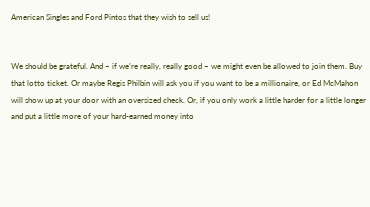American Singles and Ford Pintos that they wish to sell us!


We should be grateful. And – if we’re really, really good – we might even be allowed to join them. Buy that lotto ticket. Or maybe Regis Philbin will ask you if you want to be a millionaire, or Ed McMahon will show up at your door with an oversized check. Or, if you only work a little harder for a little longer and put a little more of your hard-earned money into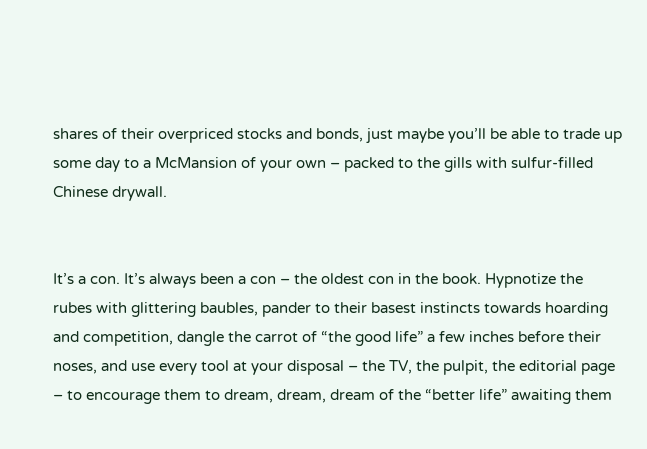shares of their overpriced stocks and bonds, just maybe you’ll be able to trade up some day to a McMansion of your own – packed to the gills with sulfur-filled Chinese drywall.


It’s a con. It’s always been a con – the oldest con in the book. Hypnotize the rubes with glittering baubles, pander to their basest instincts towards hoarding and competition, dangle the carrot of “the good life” a few inches before their noses, and use every tool at your disposal – the TV, the pulpit, the editorial page – to encourage them to dream, dream, dream of the “better life” awaiting them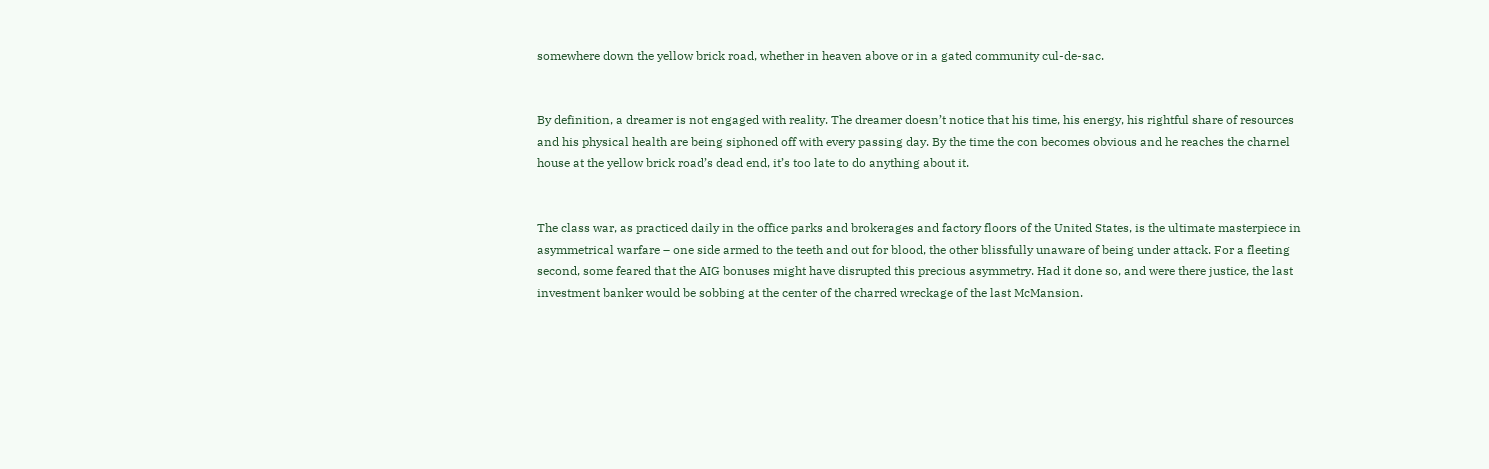somewhere down the yellow brick road, whether in heaven above or in a gated community cul-de-sac.


By definition, a dreamer is not engaged with reality. The dreamer doesn’t notice that his time, his energy, his rightful share of resources and his physical health are being siphoned off with every passing day. By the time the con becomes obvious and he reaches the charnel house at the yellow brick road’s dead end, it’s too late to do anything about it.


The class war, as practiced daily in the office parks and brokerages and factory floors of the United States, is the ultimate masterpiece in asymmetrical warfare – one side armed to the teeth and out for blood, the other blissfully unaware of being under attack. For a fleeting second, some feared that the AIG bonuses might have disrupted this precious asymmetry. Had it done so, and were there justice, the last investment banker would be sobbing at the center of the charred wreckage of the last McMansion.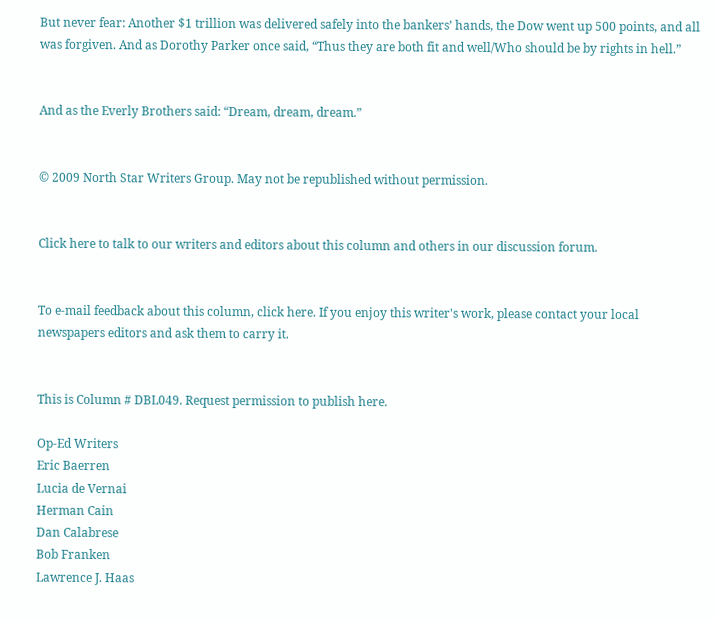But never fear: Another $1 trillion was delivered safely into the bankers’ hands, the Dow went up 500 points, and all was forgiven. And as Dorothy Parker once said, “Thus they are both fit and well/Who should be by rights in hell.”


And as the Everly Brothers said: “Dream, dream, dream.”


© 2009 North Star Writers Group. May not be republished without permission.


Click here to talk to our writers and editors about this column and others in our discussion forum.


To e-mail feedback about this column, click here. If you enjoy this writer's work, please contact your local newspapers editors and ask them to carry it.


This is Column # DBL049. Request permission to publish here.

Op-Ed Writers
Eric Baerren
Lucia de Vernai
Herman Cain
Dan Calabrese
Bob Franken
Lawrence J. Haas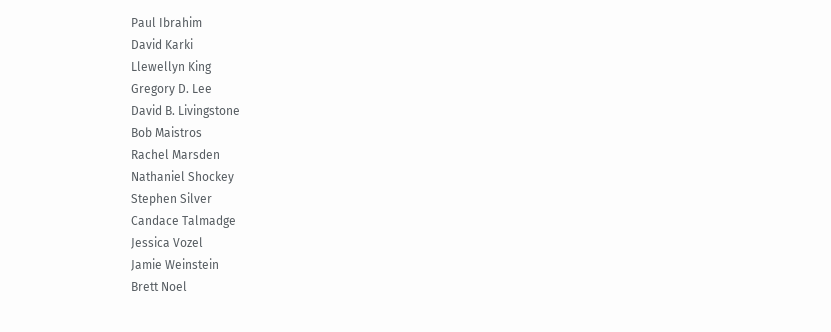Paul Ibrahim
David Karki
Llewellyn King
Gregory D. Lee
David B. Livingstone
Bob Maistros
Rachel Marsden
Nathaniel Shockey
Stephen Silver
Candace Talmadge
Jessica Vozel
Jamie Weinstein
Brett Noel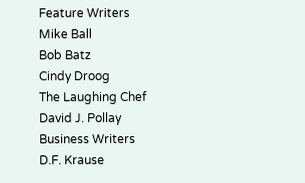Feature Writers
Mike Ball
Bob Batz
Cindy Droog
The Laughing Chef
David J. Pollay
Business Writers
D.F. Krause